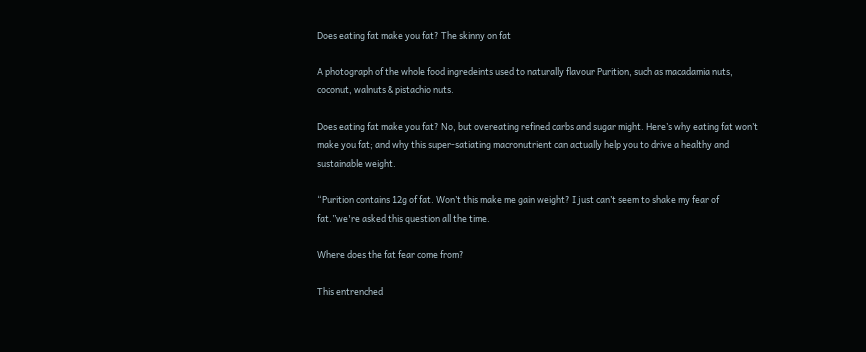Does eating fat make you fat? The skinny on fat

A photograph of the whole food ingredeints used to naturally flavour Purition, such as macadamia nuts, coconut, walnuts & pistachio nuts.

Does eating fat make you fat? No, but overeating refined carbs and sugar might. Here’s why eating fat won’t make you fat; and why this super-satiating macronutrient can actually help you to drive a healthy and sustainable weight.

“Purition contains 12g of fat. Won’t this make me gain weight? I just can’t seem to shake my fear of fat.”we're asked this question all the time.

Where does the fat fear come from?

This entrenched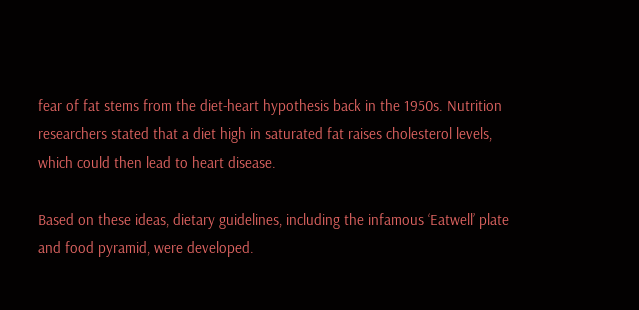fear of fat stems from the diet-heart hypothesis back in the 1950s. Nutrition researchers stated that a diet high in saturated fat raises cholesterol levels, which could then lead to heart disease.

Based on these ideas, dietary guidelines, including the infamous ‘Eatwell’ plate and food pyramid, were developed.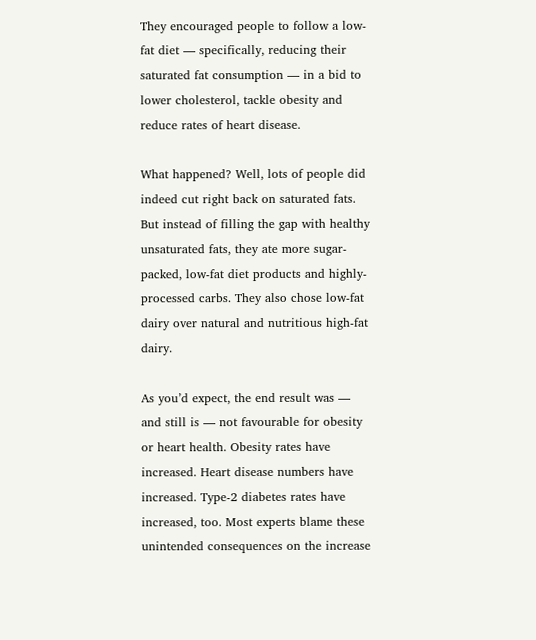They encouraged people to follow a low-fat diet — specifically, reducing their saturated fat consumption — in a bid to lower cholesterol, tackle obesity and reduce rates of heart disease.

What happened? Well, lots of people did indeed cut right back on saturated fats. But instead of filling the gap with healthy unsaturated fats, they ate more sugar-packed, low-fat diet products and highly-processed carbs. They also chose low-fat dairy over natural and nutritious high-fat dairy.

As you’d expect, the end result was — and still is — not favourable for obesity or heart health. Obesity rates have increased. Heart disease numbers have increased. Type-2 diabetes rates have increased, too. Most experts blame these unintended consequences on the increase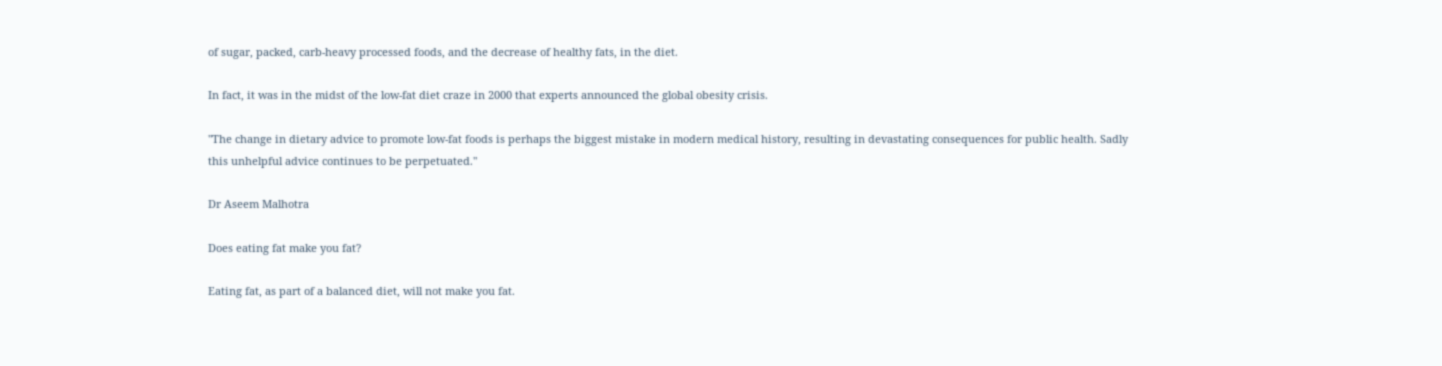of sugar, packed, carb-heavy processed foods, and the decrease of healthy fats, in the diet.

In fact, it was in the midst of the low-fat diet craze in 2000 that experts announced the global obesity crisis.

"The change in dietary advice to promote low-fat foods is perhaps the biggest mistake in modern medical history, resulting in devastating consequences for public health. Sadly this unhelpful advice continues to be perpetuated."

Dr Aseem Malhotra

Does eating fat make you fat?

Eating fat, as part of a balanced diet, will not make you fat.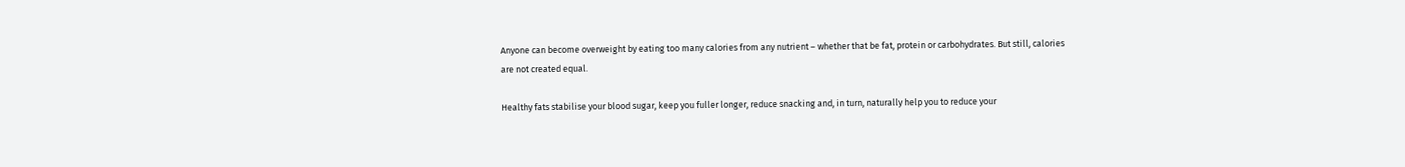Anyone can become overweight by eating too many calories from any nutrient – whether that be fat, protein or carbohydrates. But still, calories are not created equal.

Healthy fats stabilise your blood sugar, keep you fuller longer, reduce snacking and, in turn, naturally help you to reduce your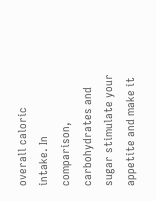overall caloric intake. In comparison, carbohydrates and sugar stimulate your appetite and make it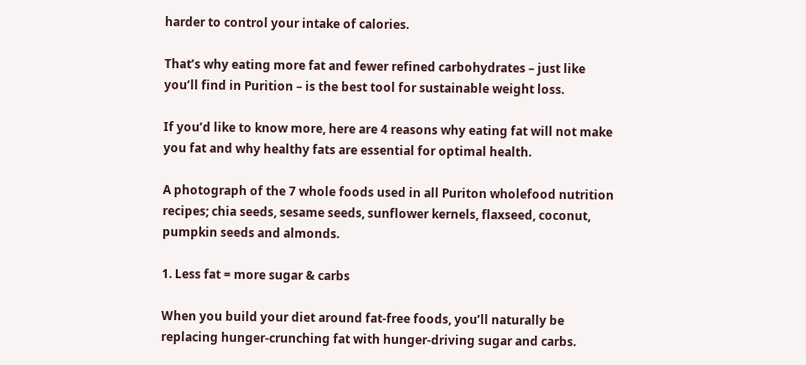harder to control your intake of calories.

That’s why eating more fat and fewer refined carbohydrates – just like you’ll find in Purition – is the best tool for sustainable weight loss.

If you’d like to know more, here are 4 reasons why eating fat will not make you fat and why healthy fats are essential for optimal health.

A photograph of the 7 whole foods used in all Puriton wholefood nutrition recipes; chia seeds, sesame seeds, sunflower kernels, flaxseed, coconut, pumpkin seeds and almonds.

1. Less fat = more sugar & carbs

When you build your diet around fat-free foods, you’ll naturally be replacing hunger-crunching fat with hunger-driving sugar and carbs.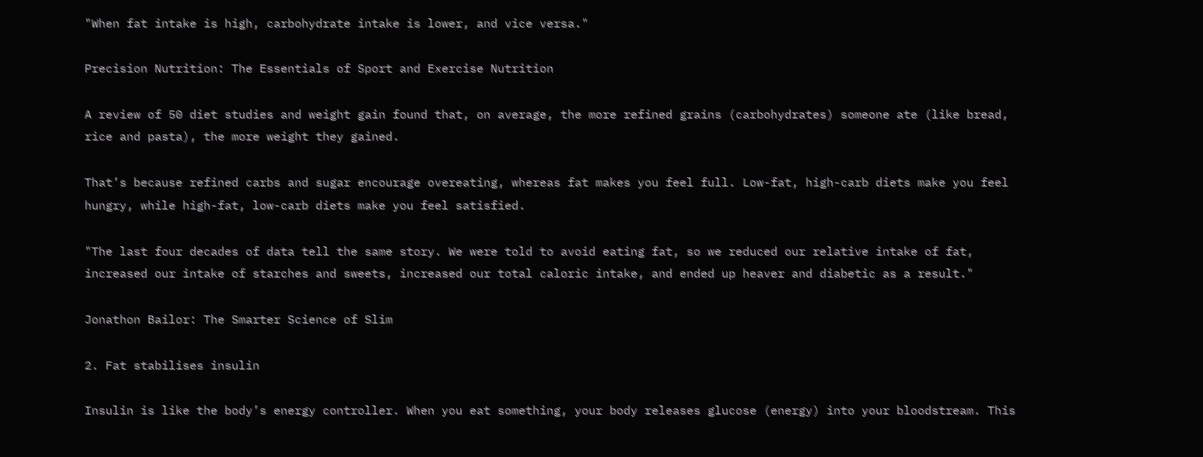"When fat intake is high, carbohydrate intake is lower, and vice versa."

Precision Nutrition: The Essentials of Sport and Exercise Nutrition

A review of 50 diet studies and weight gain found that, on average, the more refined grains (carbohydrates) someone ate (like bread, rice and pasta), the more weight they gained.

That’s because refined carbs and sugar encourage overeating, whereas fat makes you feel full. Low-fat, high-carb diets make you feel hungry, while high-fat, low-carb diets make you feel satisfied.

"The last four decades of data tell the same story. We were told to avoid eating fat, so we reduced our relative intake of fat, increased our intake of starches and sweets, increased our total caloric intake, and ended up heaver and diabetic as a result."

Jonathon Bailor: The Smarter Science of Slim

2. Fat stabilises insulin

Insulin is like the body’s energy controller. When you eat something, your body releases glucose (energy) into your bloodstream. This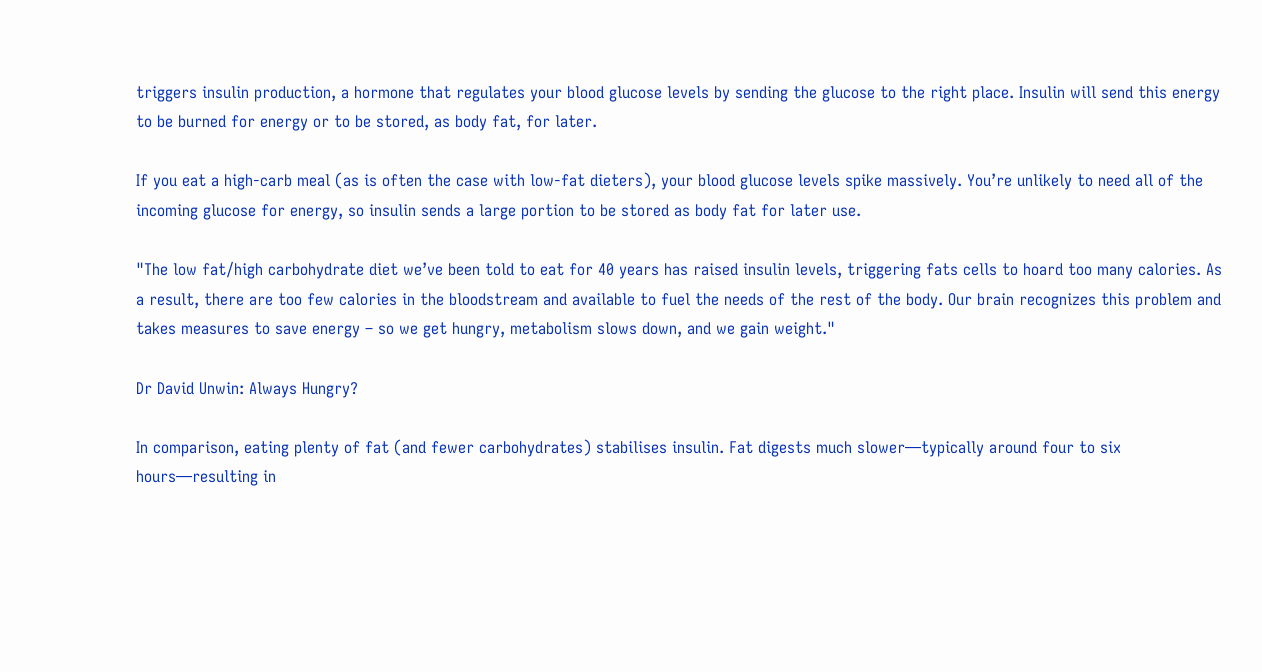triggers insulin production, a hormone that regulates your blood glucose levels by sending the glucose to the right place. Insulin will send this energy to be burned for energy or to be stored, as body fat, for later.

If you eat a high-carb meal (as is often the case with low-fat dieters), your blood glucose levels spike massively. You’re unlikely to need all of the incoming glucose for energy, so insulin sends a large portion to be stored as body fat for later use.

"The low fat/high carbohydrate diet we’ve been told to eat for 40 years has raised insulin levels, triggering fats cells to hoard too many calories. As a result, there are too few calories in the bloodstream and available to fuel the needs of the rest of the body. Our brain recognizes this problem and takes measures to save energy – so we get hungry, metabolism slows down, and we gain weight."

Dr David Unwin: Always Hungry?

In comparison, eating plenty of fat (and fewer carbohydrates) stabilises insulin. Fat digests much slower—typically around four to six hours—resulting in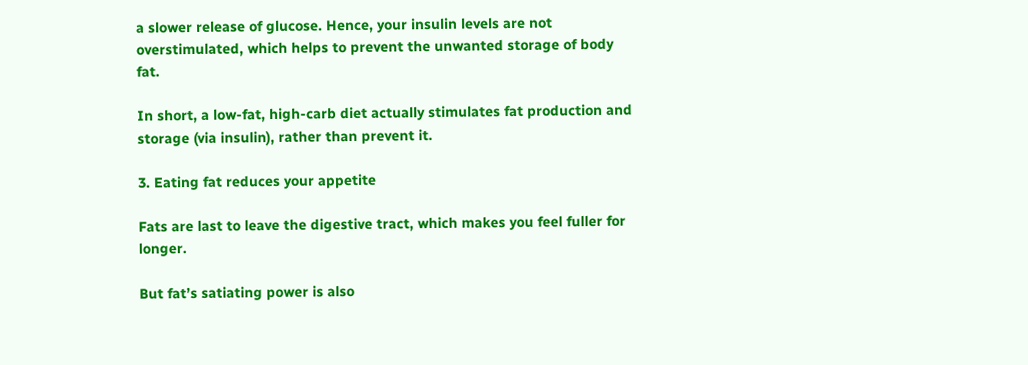a slower release of glucose. Hence, your insulin levels are not overstimulated, which helps to prevent the unwanted storage of body fat.

In short, a low-fat, high-carb diet actually stimulates fat production and storage (via insulin), rather than prevent it.

3. Eating fat reduces your appetite

Fats are last to leave the digestive tract, which makes you feel fuller for longer.

But fat’s satiating power is also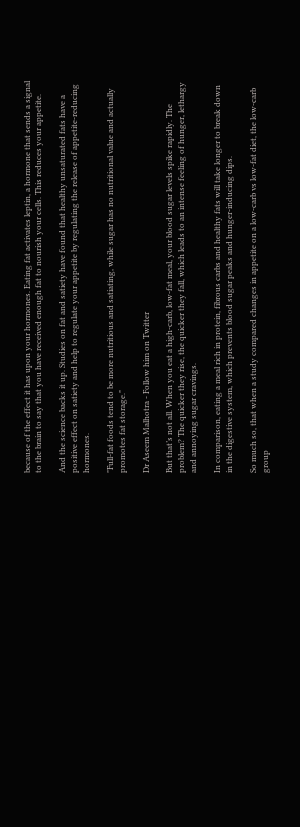because of the effect it has upon your hormones. Eating fat activates leptin, a hormone that sends a signal to the brain to say that you have received enough fat to nourish your cells. This reduces your appetite.

And the science backs it up. Studies on fat and satiety have found that healthy unsaturated fats have a positive effect on satiety and help to regulate your appetite by regulating the release of appetite-reducing hormones.

"Full-fat foods tend to be more nutritious and satiating, while sugar has no nutritional value and actually promotes fat storage."

Dr Aseem Malhotra - Follow him on Twitter

But that’s not all. When you eat a high-carb, low-fat meal, your blood sugar levels spike rapidly. The problem? The quicker they rise, the quicker they fall, which leads to an intense feeling of hunger, lethargy and annoying sugar cravings.

In comparison, eating a meal rich in protein, fibrous carbs and healthy fats will take longer to break down in the digestive system, which prevents blood sugar peaks and hunger-inducing dips.

So much so, that when a study compared changes in appetite on a low-carb vs low-fat diet, the low-carb group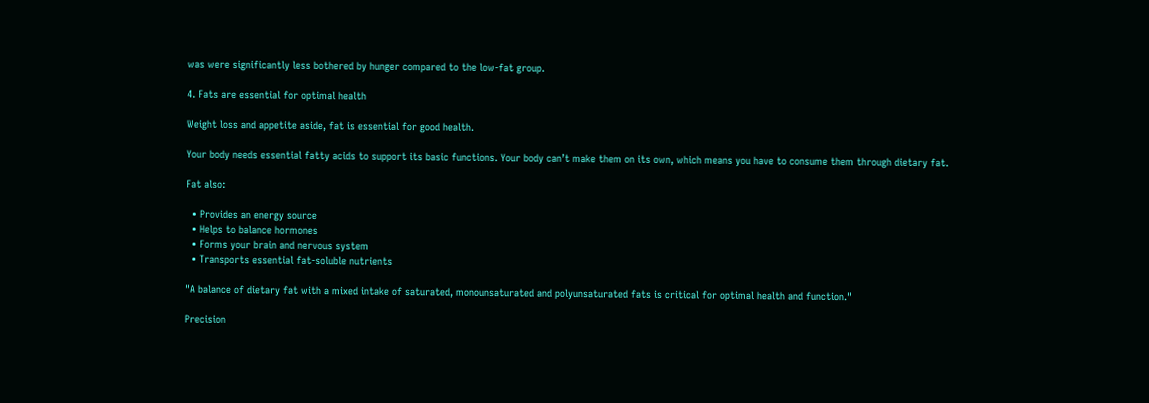was were significantly less bothered by hunger compared to the low-fat group.

4. Fats are essential for optimal health

Weight loss and appetite aside, fat is essential for good health.

Your body needs essential fatty acids to support its basic functions. Your body can’t make them on its own, which means you have to consume them through dietary fat.

Fat also:

  • Provides an energy source
  • Helps to balance hormones
  • Forms your brain and nervous system
  • Transports essential fat-soluble nutrients

"A balance of dietary fat with a mixed intake of saturated, monounsaturated and polyunsaturated fats is critical for optimal health and function."

Precision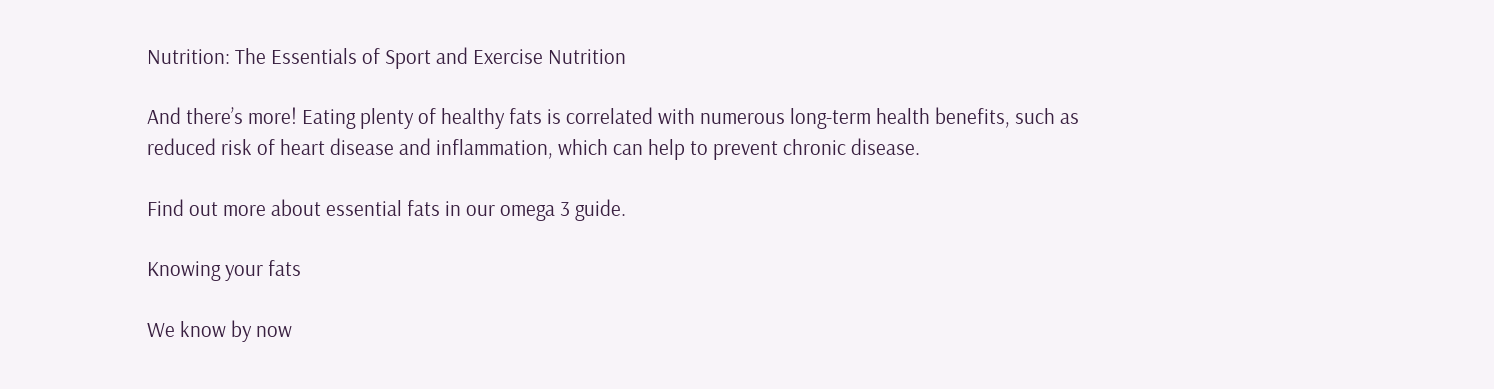Nutrition: The Essentials of Sport and Exercise Nutrition

And there’s more! Eating plenty of healthy fats is correlated with numerous long-term health benefits, such as reduced risk of heart disease and inflammation, which can help to prevent chronic disease.

Find out more about essential fats in our omega 3 guide.

Knowing your fats

We know by now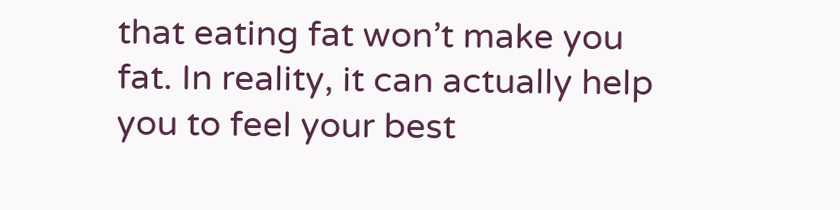that eating fat won’t make you fat. In reality, it can actually help you to feel your best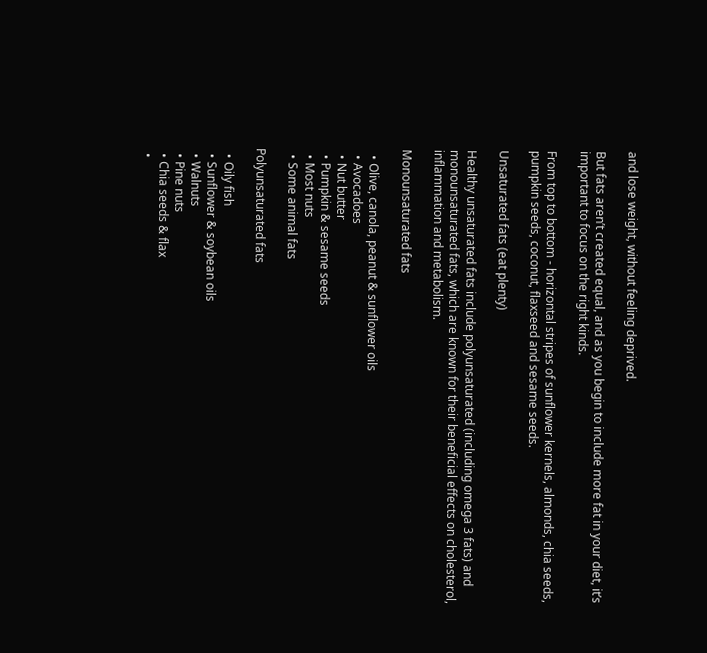and lose weight, without feeling deprived.

But fats aren’t created equal, and as you begin to include more fat in your diet, it’s important to focus on the right kinds.

From top to bottom - horizontal stripes of sunflower kernels, almonds, chia seeds, pumpkin seeds, coconut, flaxseed and sesame seeds.

Unsaturated fats (eat plenty)

Healthy unsaturated fats include polyunsaturated (including omega 3 fats) and monounsaturated fats, which are known for their beneficial effects on cholesterol, inflammation and metabolism.

Monounsaturated fats

  • Olive, canola, peanut & sunflower oils
  • Avocadoes
  • Nut butter
  • Pumpkin & sesame seeds
  • Most nuts
  • Some animal fats

Polyunsaturated fats

  • Oily fish
  • Sunflower & soybean oils
  • Walnuts
  • Pine nuts
  • Chia seeds & flax
  •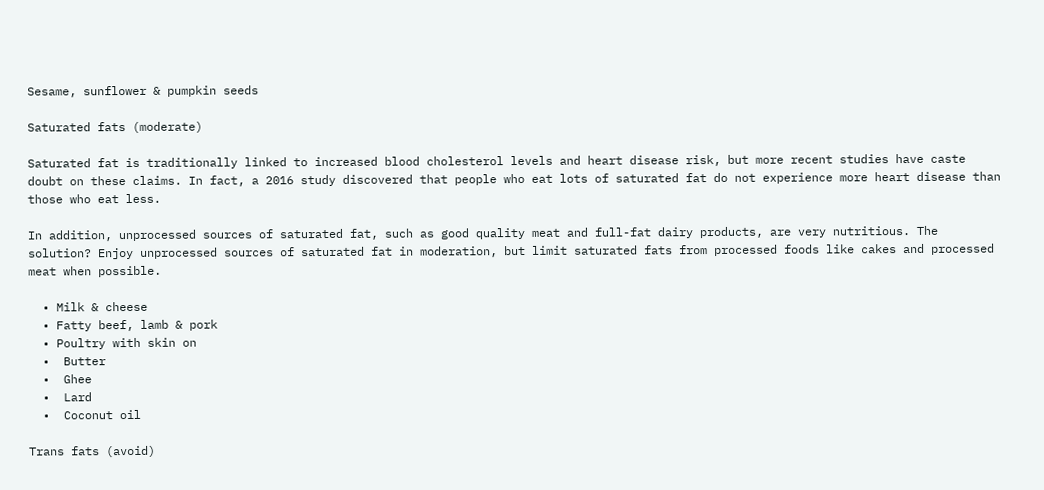Sesame, sunflower & pumpkin seeds

Saturated fats (moderate)

Saturated fat is traditionally linked to increased blood cholesterol levels and heart disease risk, but more recent studies have caste doubt on these claims. In fact, a 2016 study discovered that people who eat lots of saturated fat do not experience more heart disease than those who eat less.

In addition, unprocessed sources of saturated fat, such as good quality meat and full-fat dairy products, are very nutritious. The solution? Enjoy unprocessed sources of saturated fat in moderation, but limit saturated fats from processed foods like cakes and processed meat when possible.

  • Milk & cheese
  • Fatty beef, lamb & pork
  • Poultry with skin on
  •  Butter
  •  Ghee
  •  Lard
  •  Coconut oil

Trans fats (avoid)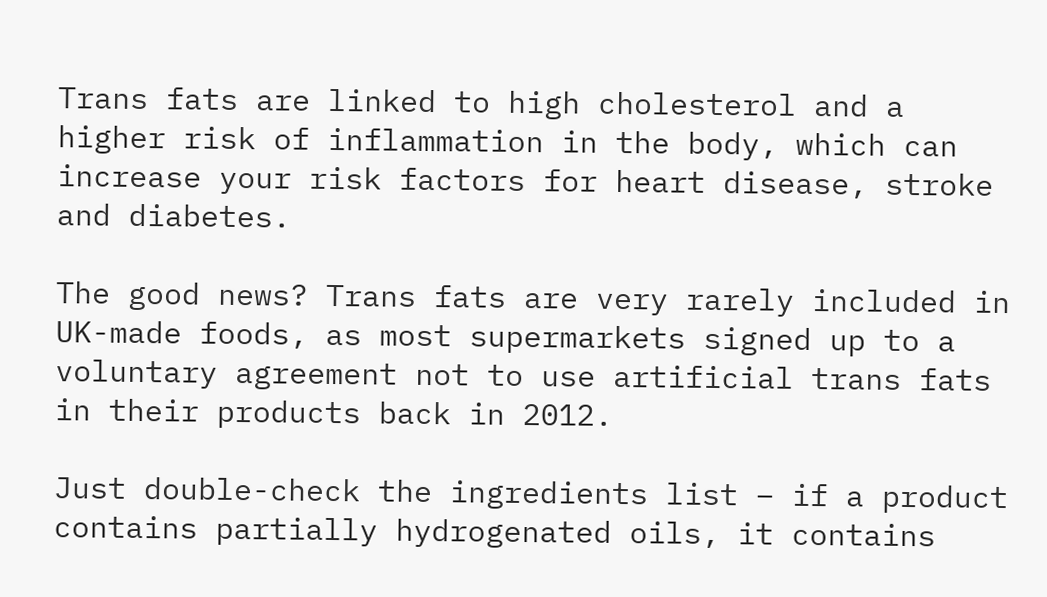Trans fats are linked to high cholesterol and a higher risk of inflammation in the body, which can increase your risk factors for heart disease, stroke and diabetes.

The good news? Trans fats are very rarely included in UK-made foods, as most supermarkets signed up to a voluntary agreement not to use artificial trans fats in their products back in 2012.

Just double-check the ingredients list – if a product contains partially hydrogenated oils, it contains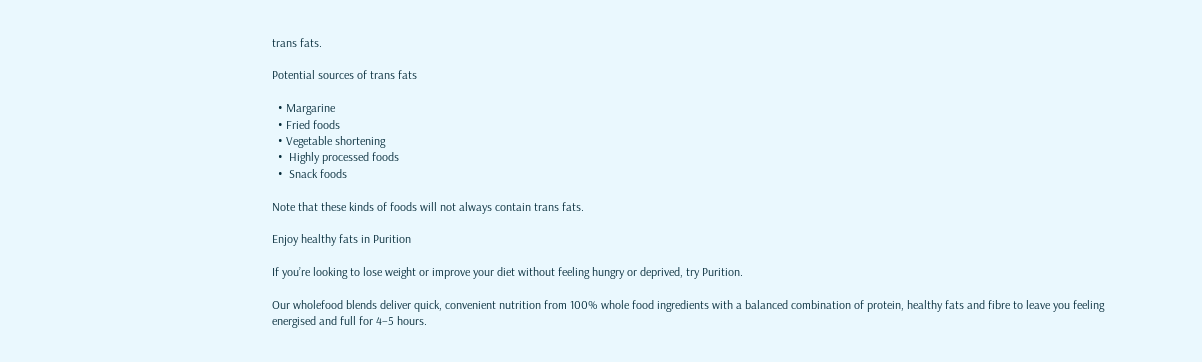trans fats.

Potential sources of trans fats

  • Margarine
  • Fried foods
  • Vegetable shortening
  •  Highly processed foods
  •  Snack foods

Note that these kinds of foods will not always contain trans fats.

Enjoy healthy fats in Purition

If you’re looking to lose weight or improve your diet without feeling hungry or deprived, try Purition.

Our wholefood blends deliver quick, convenient nutrition from 100% whole food ingredients with a balanced combination of protein, healthy fats and fibre to leave you feeling energised and full for 4–5 hours.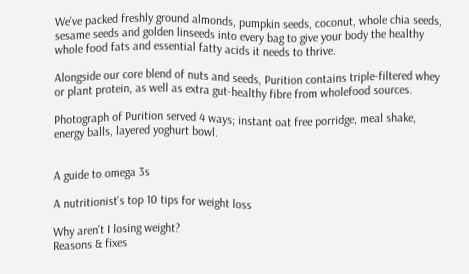We’ve packed freshly ground almonds, pumpkin seeds, coconut, whole chia seeds, sesame seeds and golden linseeds into every bag to give your body the healthy whole food fats and essential fatty acids it needs to thrive.

Alongside our core blend of nuts and seeds, Purition contains triple-filtered whey or plant protein, as well as extra gut-healthy fibre from wholefood sources.

Photograph of Purition served 4 ways; instant oat free porridge, meal shake, energy balls, layered yoghurt bowl.


A guide to omega 3s

A nutritionist's top 10 tips for weight loss

Why aren't I losing weight?
Reasons & fixes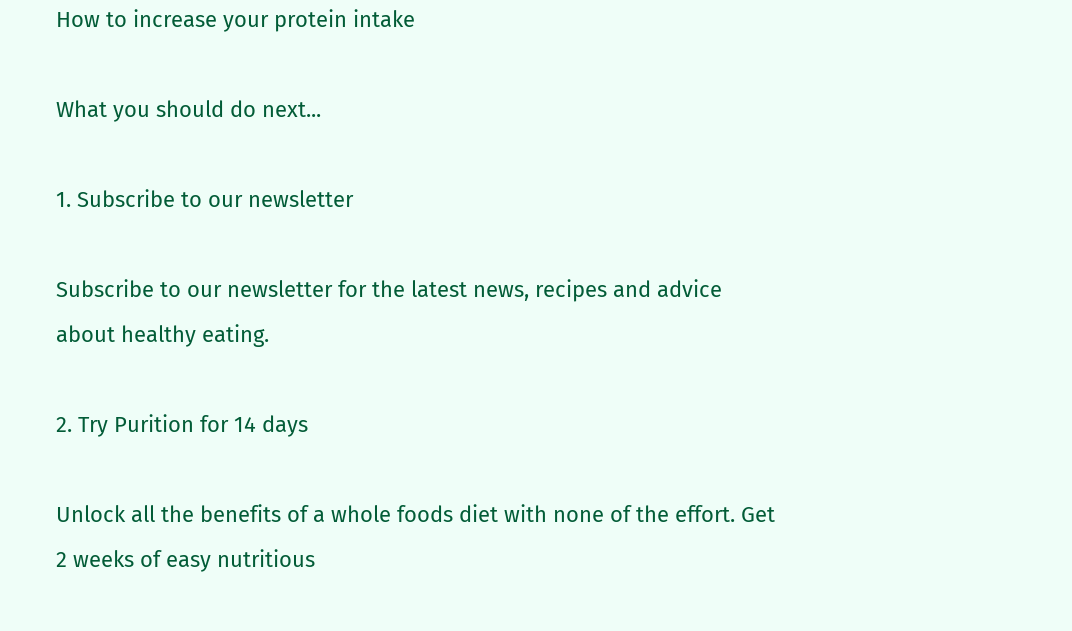How to increase your protein intake

What you should do next...

1. Subscribe to our newsletter

Subscribe to our newsletter for the latest news, recipes and advice about healthy eating.

2. Try Purition for 14 days

Unlock all the benefits of a whole foods diet with none of the effort. Get 2 weeks of easy nutritious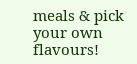meals & pick your own flavours!